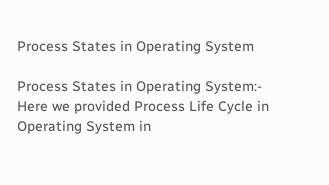Process States in Operating System

Process States in Operating System:- Here we provided Process Life Cycle in Operating System in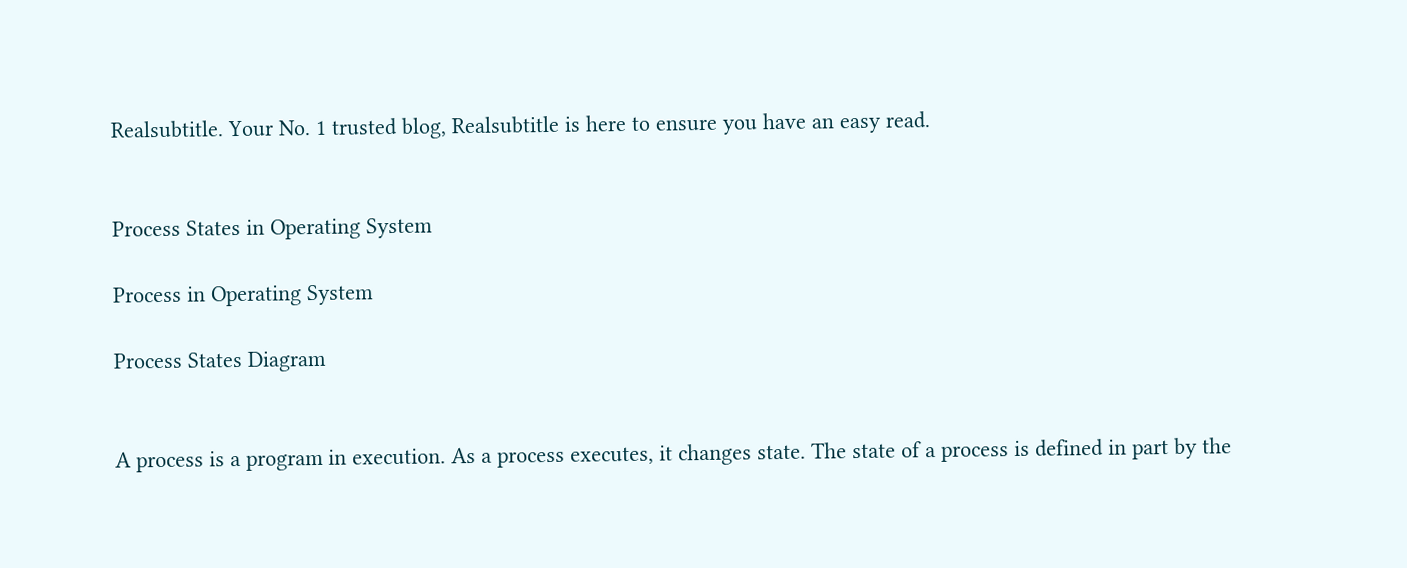Realsubtitle. Your No. 1 trusted blog, Realsubtitle is here to ensure you have an easy read.


Process States in Operating System

Process in Operating System

Process States Diagram


A process is a program in execution. As a process executes, it changes state. The state of a process is defined in part by the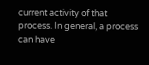current activity of that process. In general, a process can have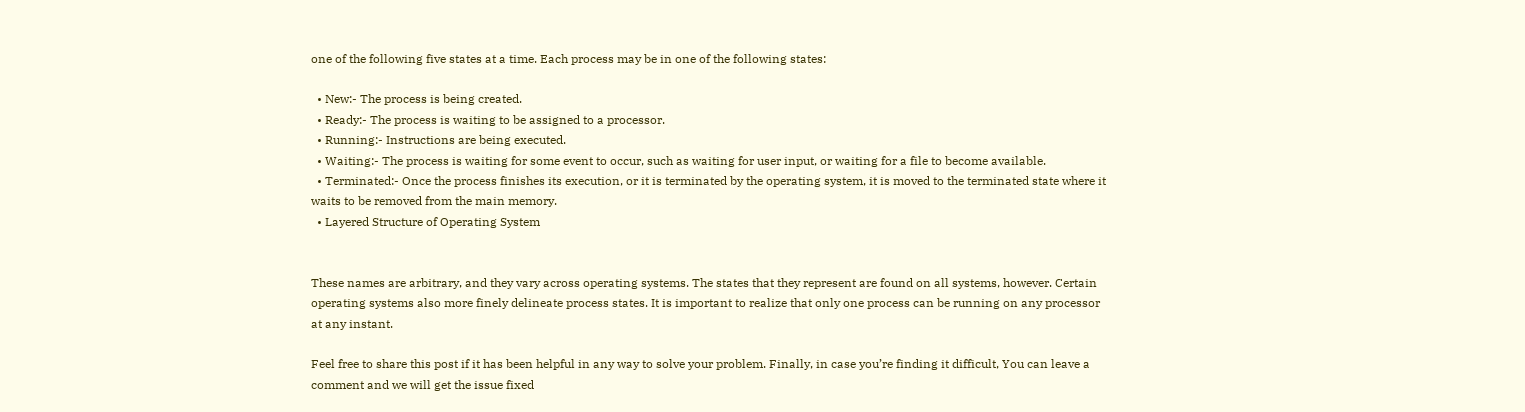one of the following five states at a time. Each process may be in one of the following states:

  • New:- The process is being created.
  • Ready:- The process is waiting to be assigned to a processor.
  • Running:- Instructions are being executed.
  • Waiting:- The process is waiting for some event to occur, such as waiting for user input, or waiting for a file to become available.
  • Terminated:- Once the process finishes its execution, or it is terminated by the operating system, it is moved to the terminated state where it waits to be removed from the main memory.
  • Layered Structure of Operating System


These names are arbitrary, and they vary across operating systems. The states that they represent are found on all systems, however. Certain operating systems also more finely delineate process states. It is important to realize that only one process can be running on any processor at any instant.

Feel free to share this post if it has been helpful in any way to solve your problem. Finally, in case you’re finding it difficult, You can leave a comment and we will get the issue fixed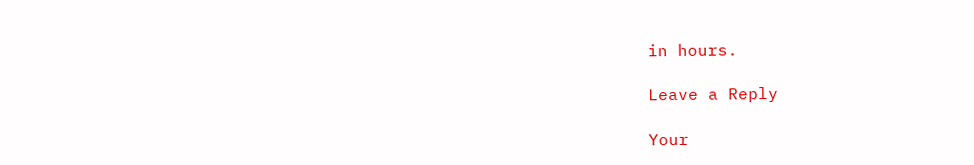in hours.

Leave a Reply

Your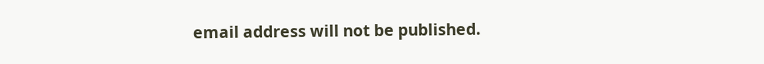email address will not be published.